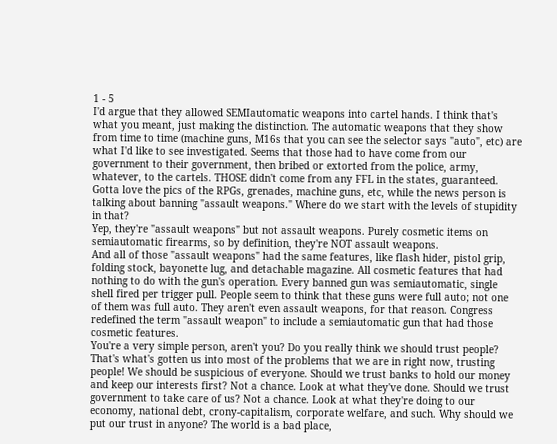1 - 5
I'd argue that they allowed SEMIautomatic weapons into cartel hands. I think that's what you meant, just making the distinction. The automatic weapons that they show from time to time (machine guns, M16s that you can see the selector says "auto", etc) are what I'd like to see investigated. Seems that those had to have come from our government to their government, then bribed or extorted from the police, army, whatever, to the cartels. THOSE didn't come from any FFL in the states, guaranteed. Gotta love the pics of the RPGs, grenades, machine guns, etc, while the news person is talking about banning "assault weapons." Where do we start with the levels of stupidity in that?
Yep, they're "assault weapons" but not assault weapons. Purely cosmetic items on semiautomatic firearms, so by definition, they're NOT assault weapons.
And all of those "assault weapons" had the same features, like flash hider, pistol grip, folding stock, bayonette lug, and detachable magazine. All cosmetic features that had nothing to do with the gun's operation. Every banned gun was semiautomatic, single shell fired per trigger pull. People seem to think that these guns were full auto; not one of them was full auto. They aren't even assault weapons, for that reason. Congress redefined the term "assault weapon" to include a semiautomatic gun that had those cosmetic features.
You're a very simple person, aren't you? Do you really think we should trust people? That's what's gotten us into most of the problems that we are in right now, trusting people! We should be suspicious of everyone. Should we trust banks to hold our money and keep our interests first? Not a chance. Look at what they've done. Should we trust government to take care of us? Not a chance. Look at what they're doing to our economy, national debt, crony-capitalism, corporate welfare, and such. Why should we put our trust in anyone? The world is a bad place,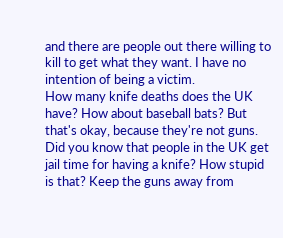and there are people out there willing to kill to get what they want. I have no intention of being a victim.
How many knife deaths does the UK have? How about baseball bats? But that's okay, because they're not guns. Did you know that people in the UK get jail time for having a knife? How stupid is that? Keep the guns away from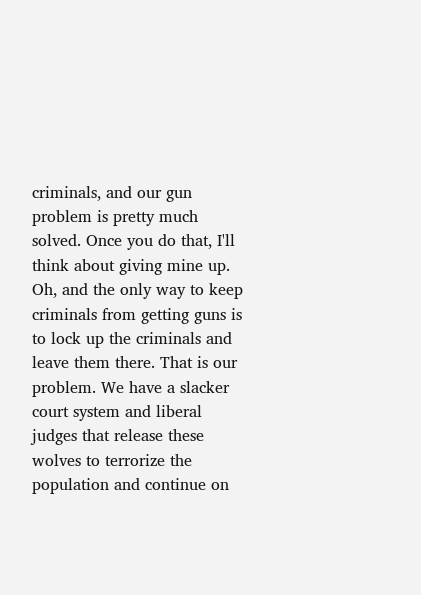criminals, and our gun problem is pretty much solved. Once you do that, I'll think about giving mine up. Oh, and the only way to keep criminals from getting guns is to lock up the criminals and leave them there. That is our problem. We have a slacker court system and liberal judges that release these wolves to terrorize the population and continue on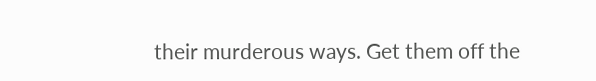their murderous ways. Get them off the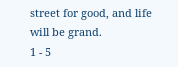street for good, and life will be grand.
1 - 5